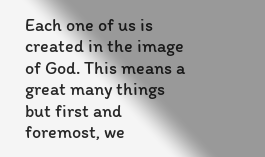Each one of us is created in the image of God. This means a great many things but first and foremost, we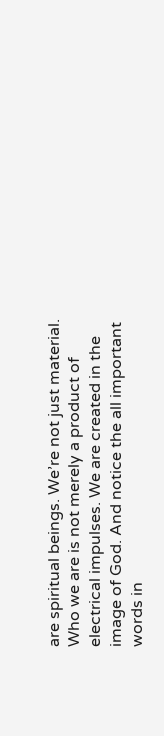are spiritual beings. We’re not just material. Who we are is not merely a product of electrical impulses. We are created in the image of God. And notice the all important words in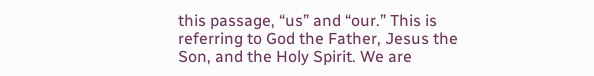this passage, “us” and “our.” This is referring to God the Father, Jesus the Son, and the Holy Spirit. We are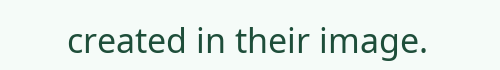created in their image.